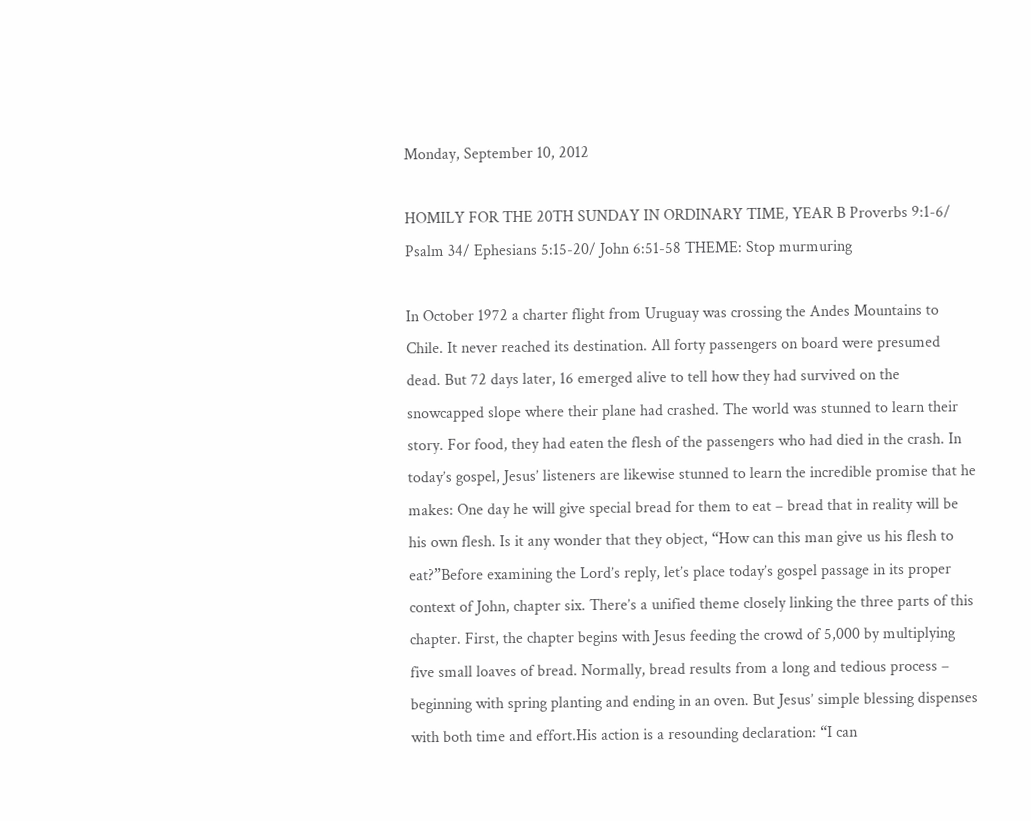Monday, September 10, 2012

HOMILY FOR THE 20TH SUNDAY IN ORDINARY TIME, YEAR B Proverbs 9:1-6/ Psalm 34/ Ephesians 5:15-20/ John 6:51-58 THEME: Stop murmuring

In October 1972 a charter flight from Uruguay was crossing the Andes Mountains to Chile. It never reached its destination. All forty passengers on board were presumed dead. But 72 days later, 16 emerged alive to tell how they had survived on the snowcapped slope where their plane had crashed. The world was stunned to learn their story. For food, they had eaten the flesh of the passengers who had died in the crash. In today’s gospel, Jesus’ listeners are likewise stunned to learn the incredible promise that he makes: One day he will give special bread for them to eat – bread that in reality will be his own flesh. Is it any wonder that they object, “How can this man give us his flesh to eat?”Before examining the Lord’s reply, let’s place today’s gospel passage in its proper context of John, chapter six. There’s a unified theme closely linking the three parts of this chapter. First, the chapter begins with Jesus feeding the crowd of 5,000 by multiplying five small loaves of bread. Normally, bread results from a long and tedious process – beginning with spring planting and ending in an oven. But Jesus’ simple blessing dispenses with both time and effort.His action is a resounding declaration: “I can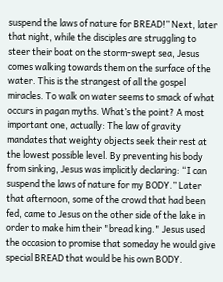suspend the laws of nature for BREAD!” Next, later that night, while the disciples are struggling to steer their boat on the storm-swept sea, Jesus comes walking towards them on the surface of the water. This is the strangest of all the gospel miracles. To walk on water seems to smack of what occurs in pagan myths. What’s the point? A most important one, actually: The law of gravity mandates that weighty objects seek their rest at the lowest possible level. By preventing his body from sinking, Jesus was implicitly declaring: “I can suspend the laws of nature for my BODY.” Later that afternoon, some of the crowd that had been fed, came to Jesus on the other side of the lake in order to make him their "bread king." Jesus used the occasion to promise that someday he would give special BREAD that would be his own BODY.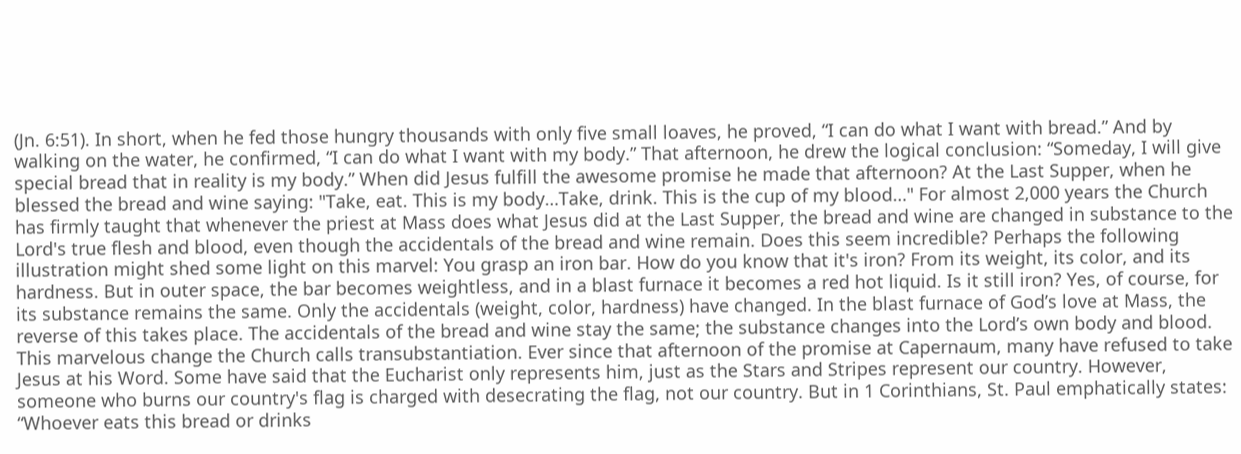(Jn. 6:51). In short, when he fed those hungry thousands with only five small loaves, he proved, “I can do what I want with bread.” And by walking on the water, he confirmed, “I can do what I want with my body.” That afternoon, he drew the logical conclusion: “Someday, I will give special bread that in reality is my body.” When did Jesus fulfill the awesome promise he made that afternoon? At the Last Supper, when he blessed the bread and wine saying: "Take, eat. This is my body…Take, drink. This is the cup of my blood…" For almost 2,000 years the Church has firmly taught that whenever the priest at Mass does what Jesus did at the Last Supper, the bread and wine are changed in substance to the Lord's true flesh and blood, even though the accidentals of the bread and wine remain. Does this seem incredible? Perhaps the following illustration might shed some light on this marvel: You grasp an iron bar. How do you know that it's iron? From its weight, its color, and its hardness. But in outer space, the bar becomes weightless, and in a blast furnace it becomes a red hot liquid. Is it still iron? Yes, of course, for its substance remains the same. Only the accidentals (weight, color, hardness) have changed. In the blast furnace of God’s love at Mass, the reverse of this takes place. The accidentals of the bread and wine stay the same; the substance changes into the Lord’s own body and blood. This marvelous change the Church calls transubstantiation. Ever since that afternoon of the promise at Capernaum, many have refused to take Jesus at his Word. Some have said that the Eucharist only represents him, just as the Stars and Stripes represent our country. However, someone who burns our country's flag is charged with desecrating the flag, not our country. But in 1 Corinthians, St. Paul emphatically states: “Whoever eats this bread or drinks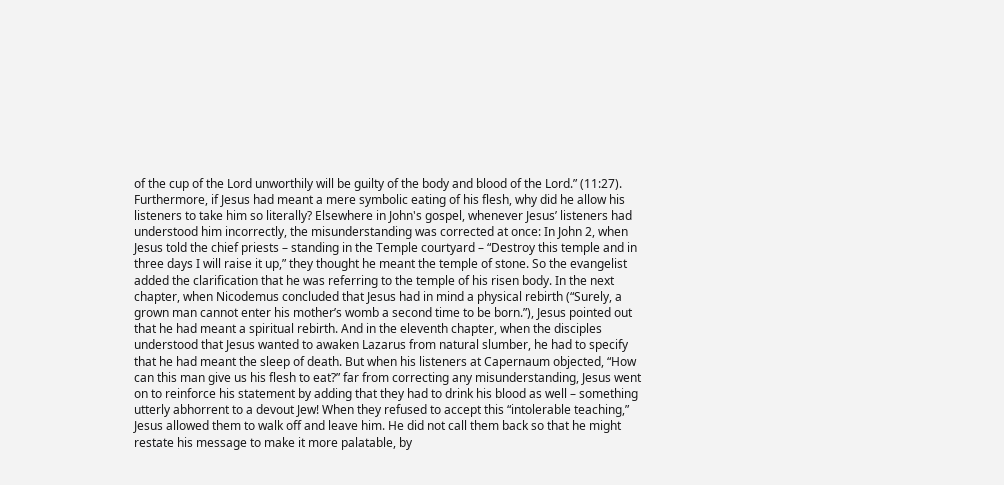of the cup of the Lord unworthily will be guilty of the body and blood of the Lord.” (11:27). Furthermore, if Jesus had meant a mere symbolic eating of his flesh, why did he allow his listeners to take him so literally? Elsewhere in John's gospel, whenever Jesus’ listeners had understood him incorrectly, the misunderstanding was corrected at once: In John 2, when Jesus told the chief priests – standing in the Temple courtyard – “Destroy this temple and in three days I will raise it up,” they thought he meant the temple of stone. So the evangelist added the clarification that he was referring to the temple of his risen body. In the next chapter, when Nicodemus concluded that Jesus had in mind a physical rebirth (“Surely, a grown man cannot enter his mother’s womb a second time to be born.”), Jesus pointed out that he had meant a spiritual rebirth. And in the eleventh chapter, when the disciples understood that Jesus wanted to awaken Lazarus from natural slumber, he had to specify that he had meant the sleep of death. But when his listeners at Capernaum objected, “How can this man give us his flesh to eat?” far from correcting any misunderstanding, Jesus went on to reinforce his statement by adding that they had to drink his blood as well – something utterly abhorrent to a devout Jew! When they refused to accept this “intolerable teaching,” Jesus allowed them to walk off and leave him. He did not call them back so that he might restate his message to make it more palatable, by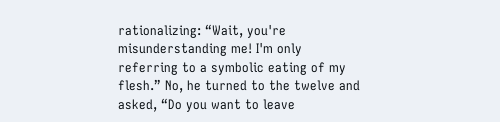rationalizing: “Wait, you're misunderstanding me! I'm only referring to a symbolic eating of my flesh.” No, he turned to the twelve and asked, “Do you want to leave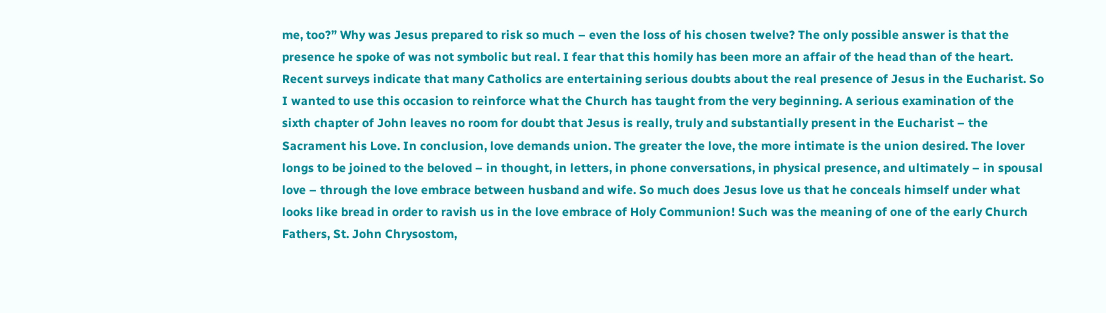me, too?” Why was Jesus prepared to risk so much – even the loss of his chosen twelve? The only possible answer is that the presence he spoke of was not symbolic but real. I fear that this homily has been more an affair of the head than of the heart. Recent surveys indicate that many Catholics are entertaining serious doubts about the real presence of Jesus in the Eucharist. So I wanted to use this occasion to reinforce what the Church has taught from the very beginning. A serious examination of the sixth chapter of John leaves no room for doubt that Jesus is really, truly and substantially present in the Eucharist – the Sacrament his Love. In conclusion, love demands union. The greater the love, the more intimate is the union desired. The lover longs to be joined to the beloved – in thought, in letters, in phone conversations, in physical presence, and ultimately – in spousal love – through the love embrace between husband and wife. So much does Jesus love us that he conceals himself under what looks like bread in order to ravish us in the love embrace of Holy Communion! Such was the meaning of one of the early Church Fathers, St. John Chrysostom,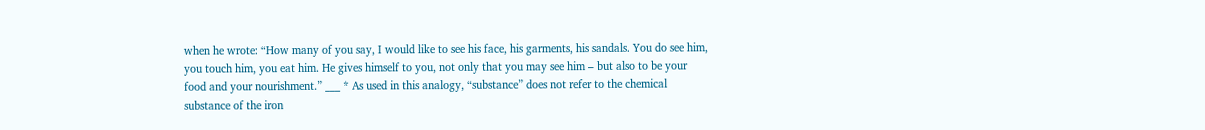when he wrote: “How many of you say, I would like to see his face, his garments, his sandals. You do see him, you touch him, you eat him. He gives himself to you, not only that you may see him – but also to be your food and your nourishment.” ___ * As used in this analogy, “substance” does not refer to the chemical substance of the iron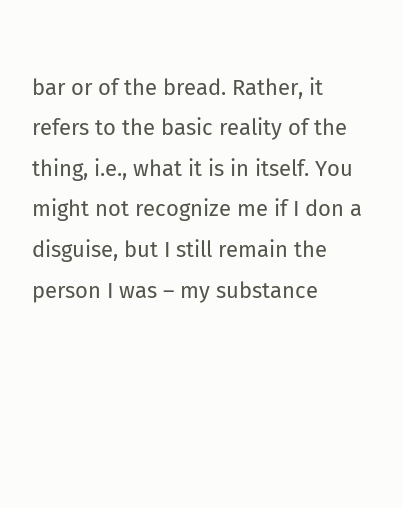bar or of the bread. Rather, it refers to the basic reality of the thing, i.e., what it is in itself. You might not recognize me if I don a disguise, but I still remain the person I was – my substance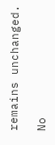remains unchanged.

No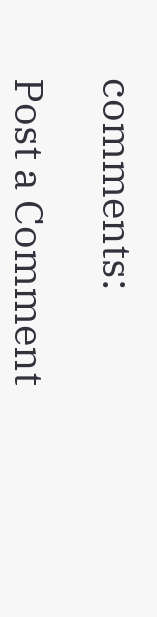comments:

Post a Comment